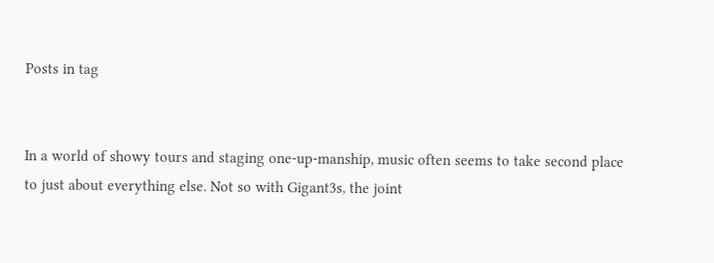Posts in tag


In a world of showy tours and staging one-up-manship, music often seems to take second place to just about everything else. Not so with Gigant3s, the joint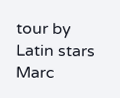tour by Latin stars Marc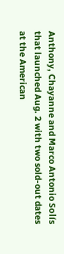Anthony, Chayanne and Marco Antonio Solís that launched Aug. 2 with two sold-out dates at the American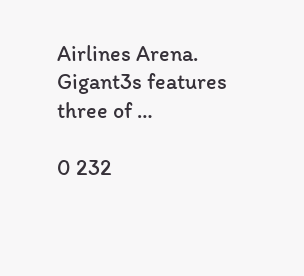Airlines Arena. Gigant3s features three of …

0 232